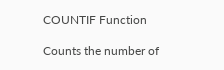COUNTIF Function

Counts the number of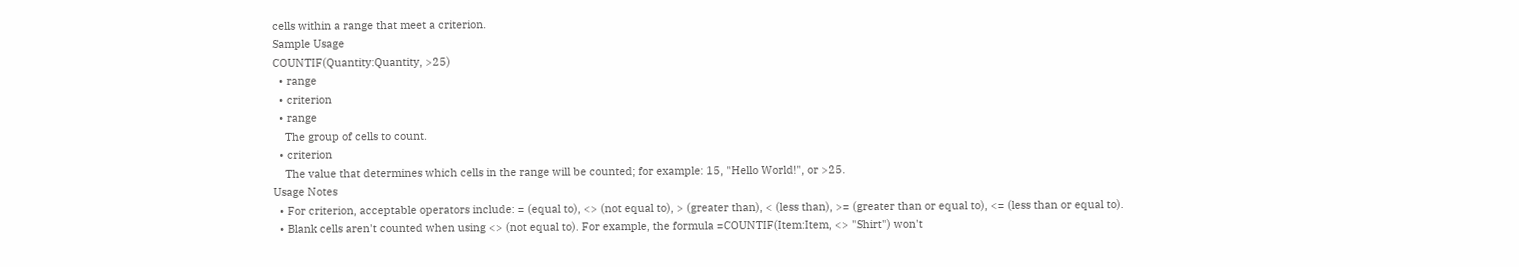cells within a range that meet a criterion.
Sample Usage
COUNTIF(Quantity:Quantity, >25)
  • range
  • criterion
  • range
    The group of cells to count.
  • criterion
    The value that determines which cells in the range will be counted; for example: 15, "Hello World!", or >25.
Usage Notes
  • For criterion, acceptable operators include: = (equal to), <> (not equal to), > (greater than), < (less than), >= (greater than or equal to), <= (less than or equal to).
  • Blank cells aren't counted when using <> (not equal to). For example, the formula =COUNTIF(Item:Item, <> "Shirt") won't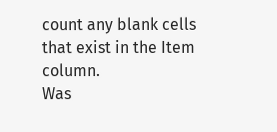count any blank cells that exist in the Item column.
Was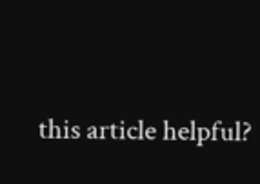this article helpful?